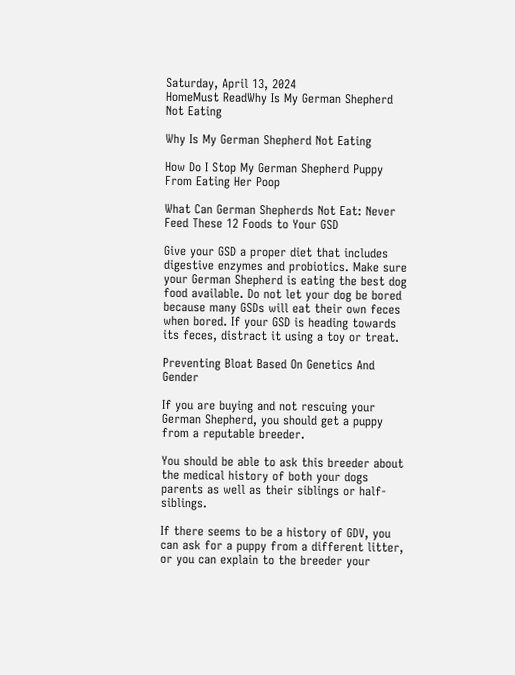Saturday, April 13, 2024
HomeMust ReadWhy Is My German Shepherd Not Eating

Why Is My German Shepherd Not Eating

How Do I Stop My German Shepherd Puppy From Eating Her Poop

What Can German Shepherds Not Eat: Never Feed These 12 Foods to Your GSD

Give your GSD a proper diet that includes digestive enzymes and probiotics. Make sure your German Shepherd is eating the best dog food available. Do not let your dog be bored because many GSDs will eat their own feces when bored. If your GSD is heading towards its feces, distract it using a toy or treat.

Preventing Bloat Based On Genetics And Gender

If you are buying and not rescuing your German Shepherd, you should get a puppy from a reputable breeder.

You should be able to ask this breeder about the medical history of both your dogs parents as well as their siblings or half-siblings.

If there seems to be a history of GDV, you can ask for a puppy from a different litter, or you can explain to the breeder your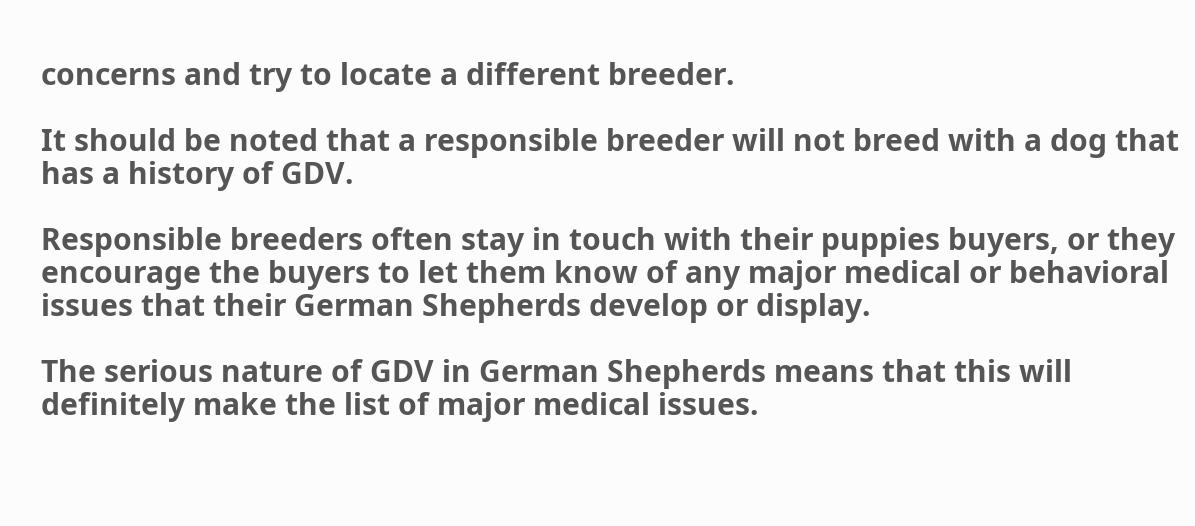concerns and try to locate a different breeder.

It should be noted that a responsible breeder will not breed with a dog that has a history of GDV.

Responsible breeders often stay in touch with their puppies buyers, or they encourage the buyers to let them know of any major medical or behavioral issues that their German Shepherds develop or display.

The serious nature of GDV in German Shepherds means that this will definitely make the list of major medical issues.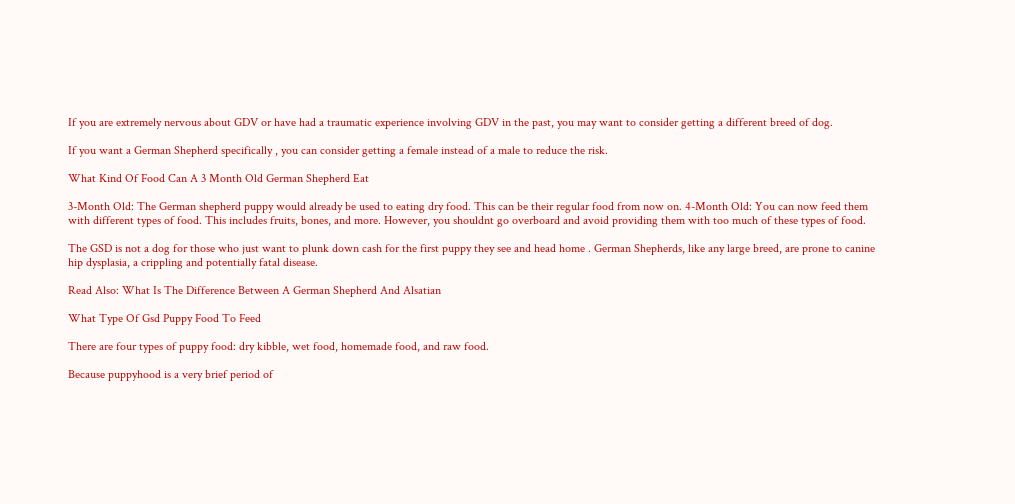If you are extremely nervous about GDV or have had a traumatic experience involving GDV in the past, you may want to consider getting a different breed of dog.

If you want a German Shepherd specifically , you can consider getting a female instead of a male to reduce the risk.

What Kind Of Food Can A 3 Month Old German Shepherd Eat

3-Month Old: The German shepherd puppy would already be used to eating dry food. This can be their regular food from now on. 4-Month Old: You can now feed them with different types of food. This includes fruits, bones, and more. However, you shouldnt go overboard and avoid providing them with too much of these types of food.

The GSD is not a dog for those who just want to plunk down cash for the first puppy they see and head home . German Shepherds, like any large breed, are prone to canine hip dysplasia, a crippling and potentially fatal disease.

Read Also: What Is The Difference Between A German Shepherd And Alsatian

What Type Of Gsd Puppy Food To Feed

There are four types of puppy food: dry kibble, wet food, homemade food, and raw food.

Because puppyhood is a very brief period of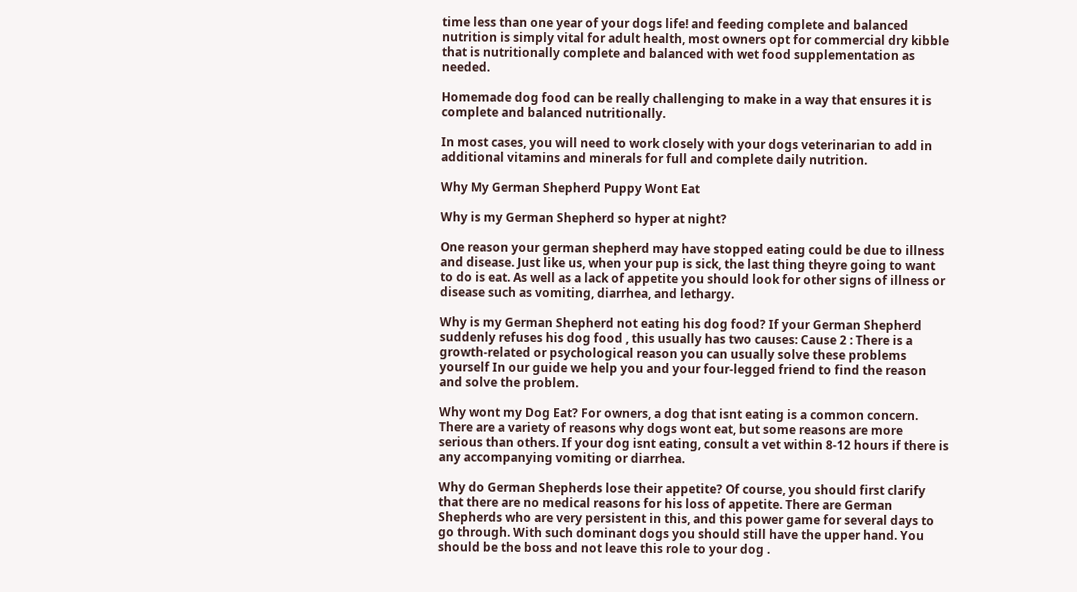time less than one year of your dogs life! and feeding complete and balanced nutrition is simply vital for adult health, most owners opt for commercial dry kibble that is nutritionally complete and balanced with wet food supplementation as needed.

Homemade dog food can be really challenging to make in a way that ensures it is complete and balanced nutritionally.

In most cases, you will need to work closely with your dogs veterinarian to add in additional vitamins and minerals for full and complete daily nutrition.

Why My German Shepherd Puppy Wont Eat

Why is my German Shepherd so hyper at night?

One reason your german shepherd may have stopped eating could be due to illness and disease. Just like us, when your pup is sick, the last thing theyre going to want to do is eat. As well as a lack of appetite you should look for other signs of illness or disease such as vomiting, diarrhea, and lethargy.

Why is my German Shepherd not eating his dog food? If your German Shepherd suddenly refuses his dog food , this usually has two causes: Cause 2 : There is a growth-related or psychological reason you can usually solve these problems yourself In our guide we help you and your four-legged friend to find the reason and solve the problem.

Why wont my Dog Eat? For owners, a dog that isnt eating is a common concern. There are a variety of reasons why dogs wont eat, but some reasons are more serious than others. If your dog isnt eating, consult a vet within 8-12 hours if there is any accompanying vomiting or diarrhea.

Why do German Shepherds lose their appetite? Of course, you should first clarify that there are no medical reasons for his loss of appetite. There are German Shepherds who are very persistent in this, and this power game for several days to go through. With such dominant dogs you should still have the upper hand. You should be the boss and not leave this role to your dog .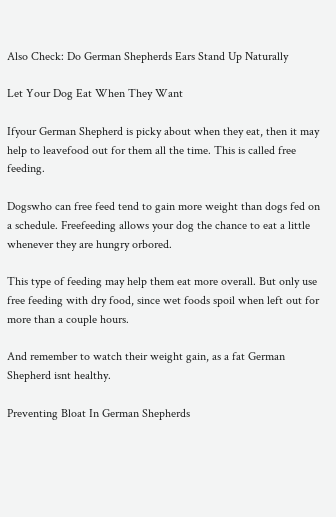Also Check: Do German Shepherds Ears Stand Up Naturally

Let Your Dog Eat When They Want

Ifyour German Shepherd is picky about when they eat, then it may help to leavefood out for them all the time. This is called free feeding.

Dogswho can free feed tend to gain more weight than dogs fed on a schedule. Freefeeding allows your dog the chance to eat a little whenever they are hungry orbored.

This type of feeding may help them eat more overall. But only use free feeding with dry food, since wet foods spoil when left out for more than a couple hours.

And remember to watch their weight gain, as a fat German Shepherd isnt healthy.

Preventing Bloat In German Shepherds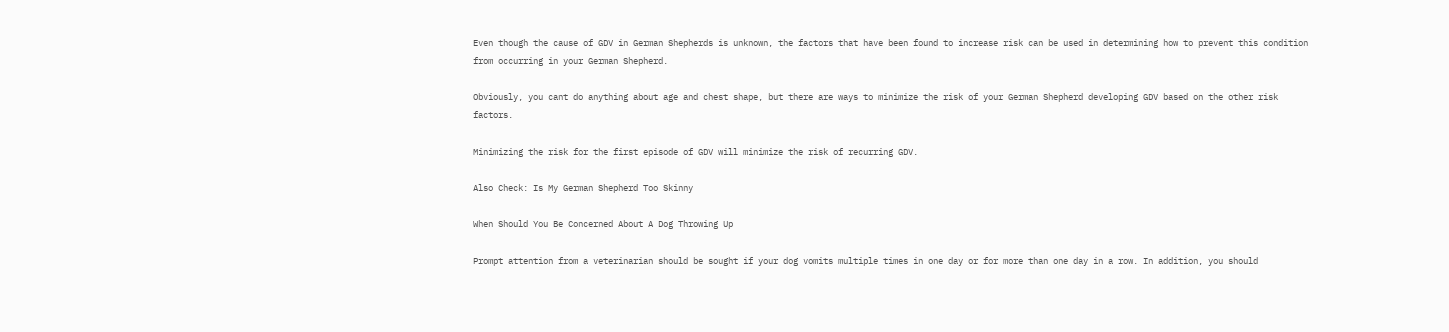Even though the cause of GDV in German Shepherds is unknown, the factors that have been found to increase risk can be used in determining how to prevent this condition from occurring in your German Shepherd.

Obviously, you cant do anything about age and chest shape, but there are ways to minimize the risk of your German Shepherd developing GDV based on the other risk factors.

Minimizing the risk for the first episode of GDV will minimize the risk of recurring GDV.

Also Check: Is My German Shepherd Too Skinny

When Should You Be Concerned About A Dog Throwing Up

Prompt attention from a veterinarian should be sought if your dog vomits multiple times in one day or for more than one day in a row. In addition, you should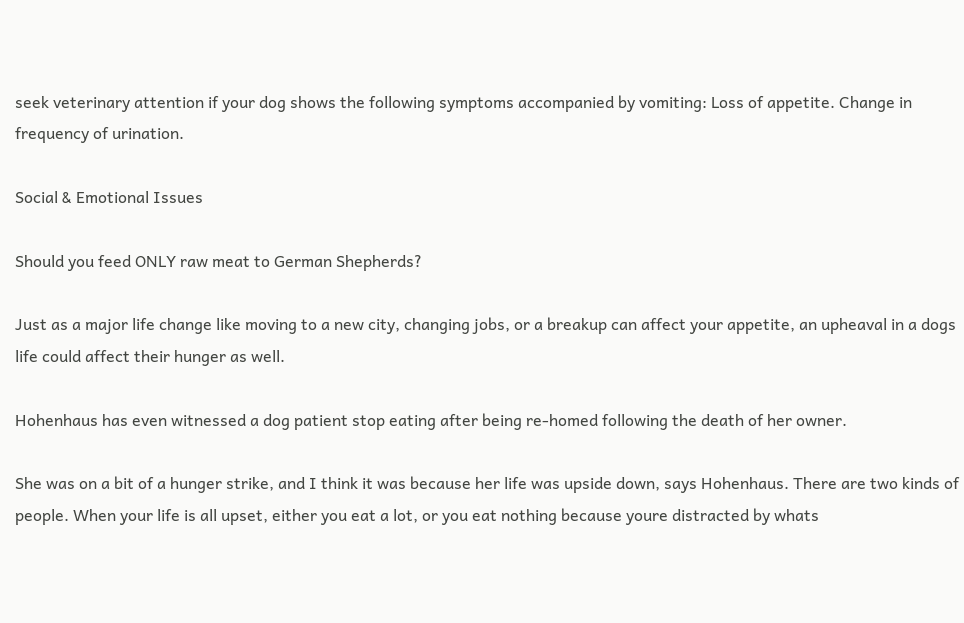seek veterinary attention if your dog shows the following symptoms accompanied by vomiting: Loss of appetite. Change in frequency of urination.

Social & Emotional Issues

Should you feed ONLY raw meat to German Shepherds?

Just as a major life change like moving to a new city, changing jobs, or a breakup can affect your appetite, an upheaval in a dogs life could affect their hunger as well.

Hohenhaus has even witnessed a dog patient stop eating after being re-homed following the death of her owner.

She was on a bit of a hunger strike, and I think it was because her life was upside down, says Hohenhaus. There are two kinds of people. When your life is all upset, either you eat a lot, or you eat nothing because youre distracted by whats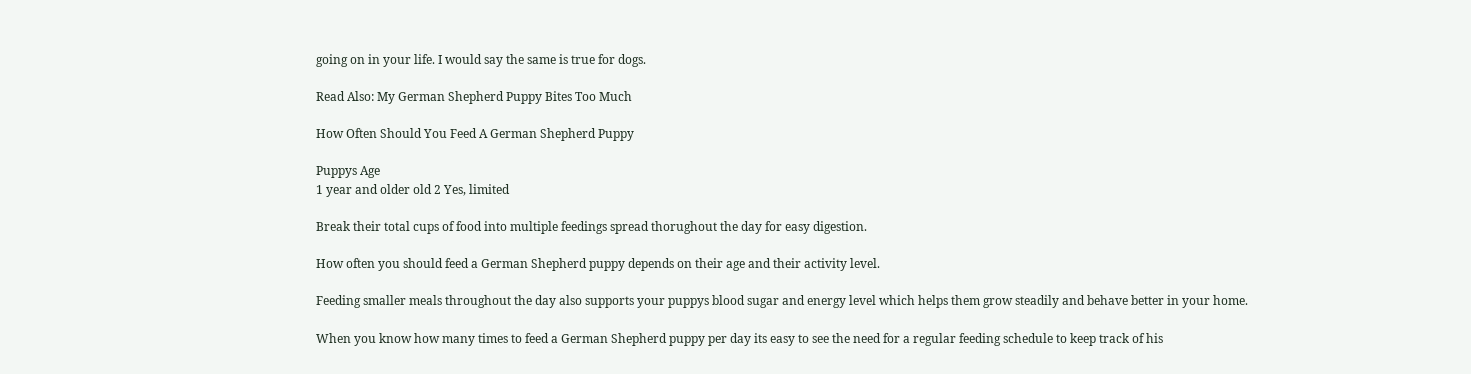going on in your life. I would say the same is true for dogs.

Read Also: My German Shepherd Puppy Bites Too Much

How Often Should You Feed A German Shepherd Puppy

Puppys Age
1 year and older old 2 Yes, limited

Break their total cups of food into multiple feedings spread thorughout the day for easy digestion.

How often you should feed a German Shepherd puppy depends on their age and their activity level.

Feeding smaller meals throughout the day also supports your puppys blood sugar and energy level which helps them grow steadily and behave better in your home.

When you know how many times to feed a German Shepherd puppy per day its easy to see the need for a regular feeding schedule to keep track of his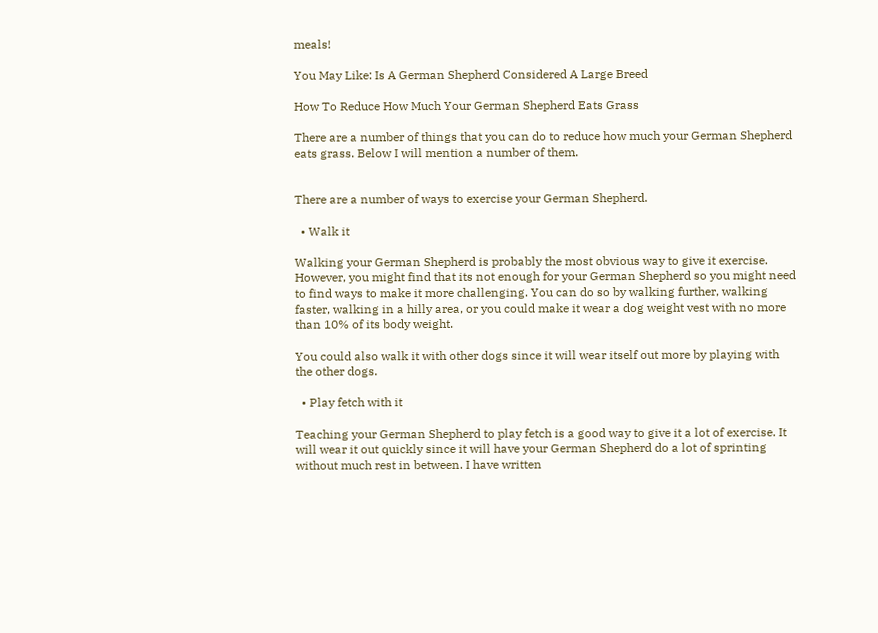meals!

You May Like: Is A German Shepherd Considered A Large Breed

How To Reduce How Much Your German Shepherd Eats Grass

There are a number of things that you can do to reduce how much your German Shepherd eats grass. Below I will mention a number of them.


There are a number of ways to exercise your German Shepherd.

  • Walk it

Walking your German Shepherd is probably the most obvious way to give it exercise. However, you might find that its not enough for your German Shepherd so you might need to find ways to make it more challenging. You can do so by walking further, walking faster, walking in a hilly area, or you could make it wear a dog weight vest with no more than 10% of its body weight.

You could also walk it with other dogs since it will wear itself out more by playing with the other dogs.

  • Play fetch with it

Teaching your German Shepherd to play fetch is a good way to give it a lot of exercise. It will wear it out quickly since it will have your German Shepherd do a lot of sprinting without much rest in between. I have written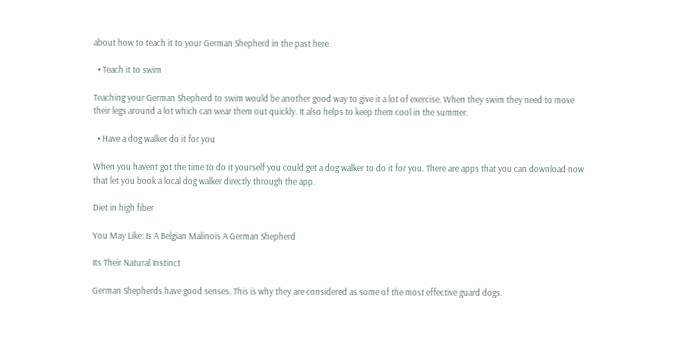about how to teach it to your German Shepherd in the past here.

  • Teach it to swim

Teaching your German Shepherd to swim would be another good way to give it a lot of exercise. When they swim they need to move their legs around a lot which can wear them out quickly. It also helps to keep them cool in the summer.

  • Have a dog walker do it for you

When you havent got the time to do it yourself you could get a dog walker to do it for you. There are apps that you can download now that let you book a local dog walker directly through the app.

Diet in high fiber

You May Like: Is A Belgian Malinois A German Shepherd

Its Their Natural Instinct

German Shepherds have good senses. This is why they are considered as some of the most effective guard dogs.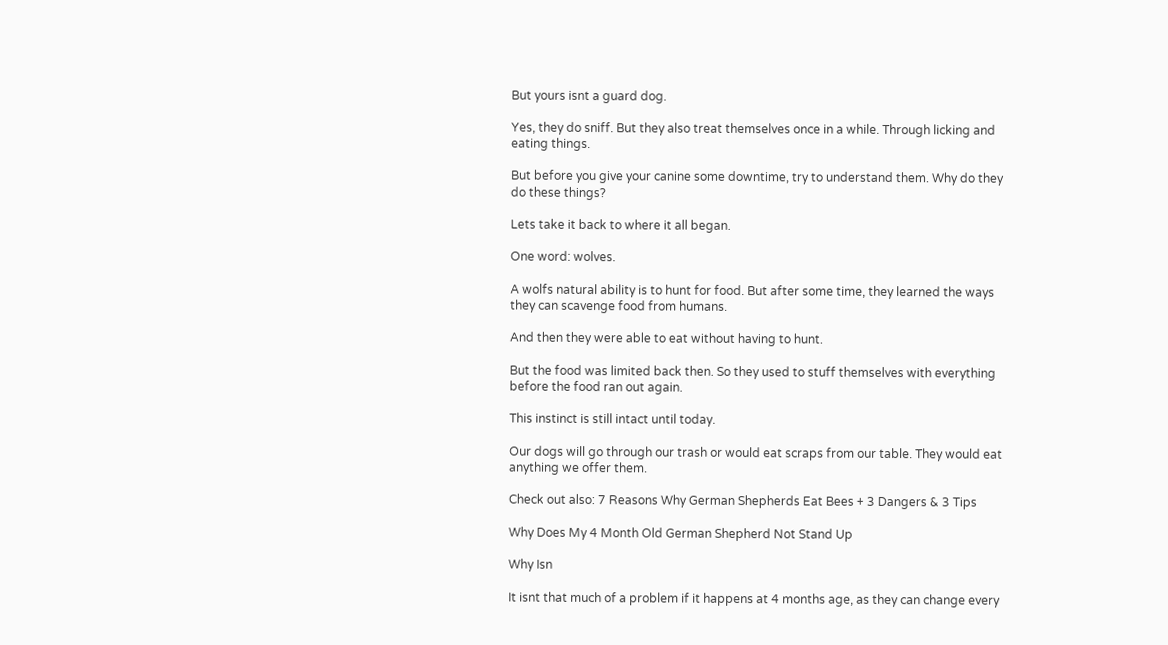But yours isnt a guard dog.

Yes, they do sniff. But they also treat themselves once in a while. Through licking and eating things.

But before you give your canine some downtime, try to understand them. Why do they do these things?

Lets take it back to where it all began.

One word: wolves.

A wolfs natural ability is to hunt for food. But after some time, they learned the ways they can scavenge food from humans.

And then they were able to eat without having to hunt.

But the food was limited back then. So they used to stuff themselves with everything before the food ran out again.

This instinct is still intact until today.

Our dogs will go through our trash or would eat scraps from our table. They would eat anything we offer them.

Check out also: 7 Reasons Why German Shepherds Eat Bees + 3 Dangers & 3 Tips

Why Does My 4 Month Old German Shepherd Not Stand Up

Why Isn

It isnt that much of a problem if it happens at 4 months age, as they can change every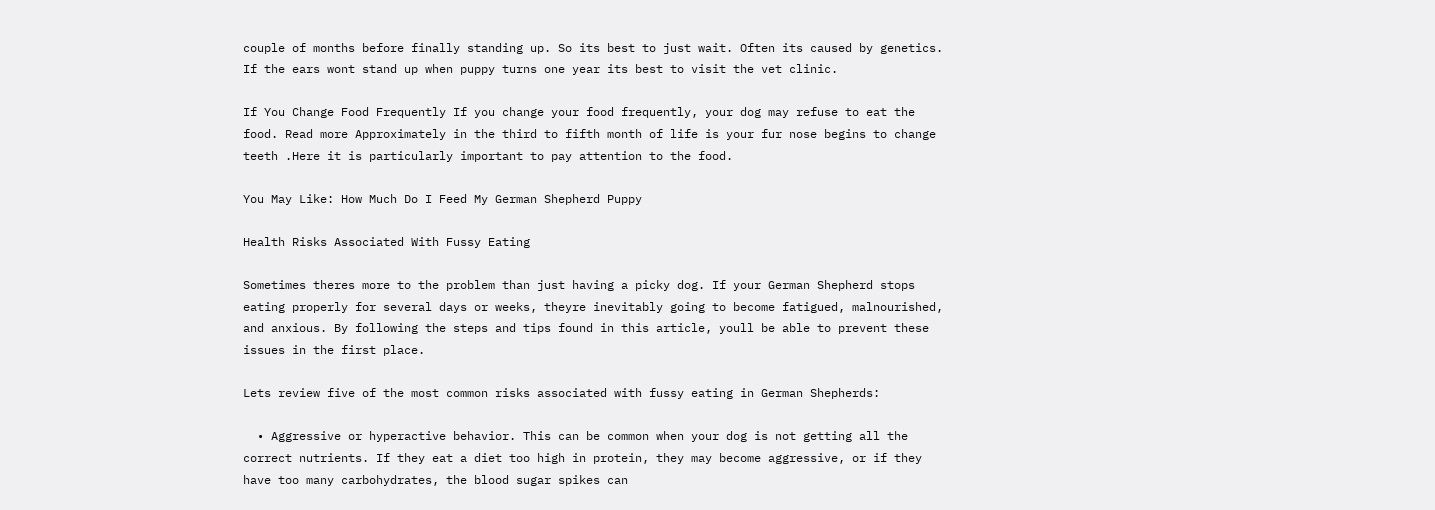couple of months before finally standing up. So its best to just wait. Often its caused by genetics. If the ears wont stand up when puppy turns one year its best to visit the vet clinic.

If You Change Food Frequently If you change your food frequently, your dog may refuse to eat the food. Read more Approximately in the third to fifth month of life is your fur nose begins to change teeth .Here it is particularly important to pay attention to the food.

You May Like: How Much Do I Feed My German Shepherd Puppy

Health Risks Associated With Fussy Eating

Sometimes theres more to the problem than just having a picky dog. If your German Shepherd stops eating properly for several days or weeks, theyre inevitably going to become fatigued, malnourished, and anxious. By following the steps and tips found in this article, youll be able to prevent these issues in the first place.

Lets review five of the most common risks associated with fussy eating in German Shepherds:

  • Aggressive or hyperactive behavior. This can be common when your dog is not getting all the correct nutrients. If they eat a diet too high in protein, they may become aggressive, or if they have too many carbohydrates, the blood sugar spikes can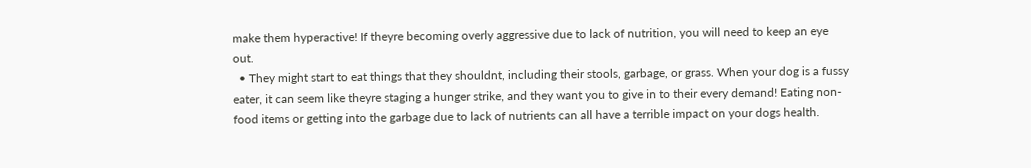make them hyperactive! If theyre becoming overly aggressive due to lack of nutrition, you will need to keep an eye out.
  • They might start to eat things that they shouldnt, including their stools, garbage, or grass. When your dog is a fussy eater, it can seem like theyre staging a hunger strike, and they want you to give in to their every demand! Eating non-food items or getting into the garbage due to lack of nutrients can all have a terrible impact on your dogs health.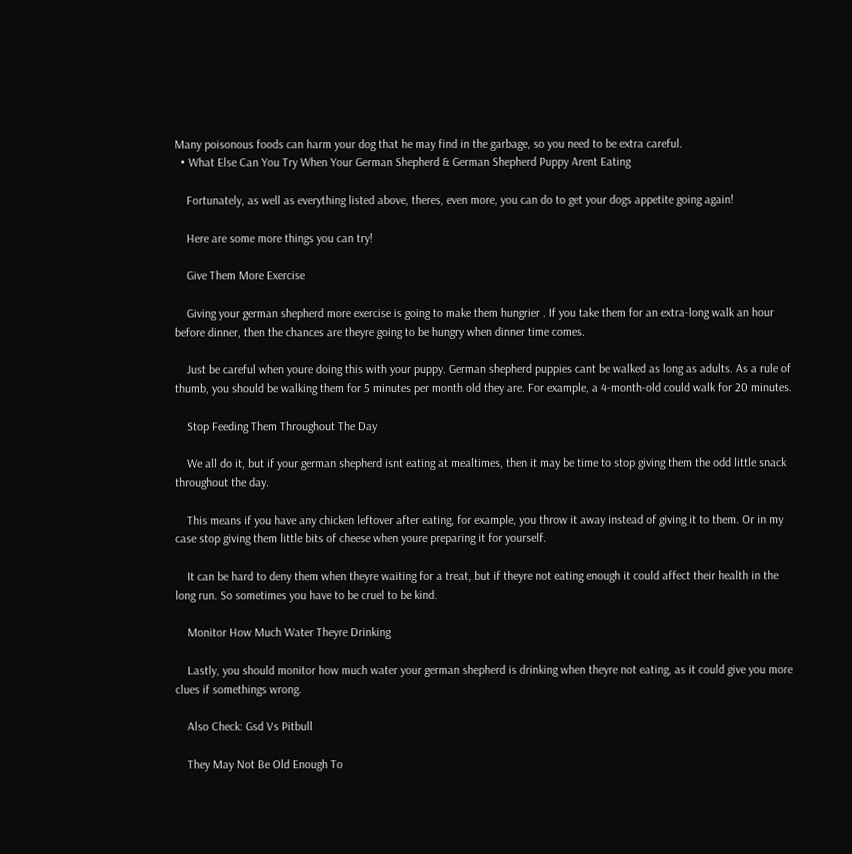Many poisonous foods can harm your dog that he may find in the garbage, so you need to be extra careful.
  • What Else Can You Try When Your German Shepherd & German Shepherd Puppy Arent Eating

    Fortunately, as well as everything listed above, theres, even more, you can do to get your dogs appetite going again!

    Here are some more things you can try!

    Give Them More Exercise

    Giving your german shepherd more exercise is going to make them hungrier . If you take them for an extra-long walk an hour before dinner, then the chances are theyre going to be hungry when dinner time comes.

    Just be careful when youre doing this with your puppy. German shepherd puppies cant be walked as long as adults. As a rule of thumb, you should be walking them for 5 minutes per month old they are. For example, a 4-month-old could walk for 20 minutes.

    Stop Feeding Them Throughout The Day

    We all do it, but if your german shepherd isnt eating at mealtimes, then it may be time to stop giving them the odd little snack throughout the day.

    This means if you have any chicken leftover after eating, for example, you throw it away instead of giving it to them. Or in my case stop giving them little bits of cheese when youre preparing it for yourself.

    It can be hard to deny them when theyre waiting for a treat, but if theyre not eating enough it could affect their health in the long run. So sometimes you have to be cruel to be kind.

    Monitor How Much Water Theyre Drinking

    Lastly, you should monitor how much water your german shepherd is drinking when theyre not eating, as it could give you more clues if somethings wrong.

    Also Check: Gsd Vs Pitbull

    They May Not Be Old Enough To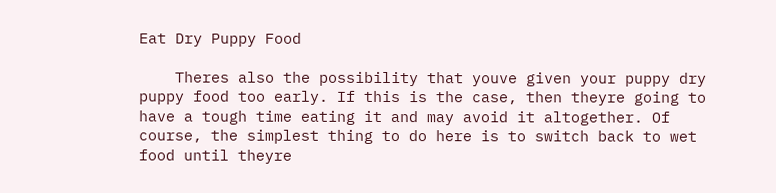Eat Dry Puppy Food

    Theres also the possibility that youve given your puppy dry puppy food too early. If this is the case, then theyre going to have a tough time eating it and may avoid it altogether. Of course, the simplest thing to do here is to switch back to wet food until theyre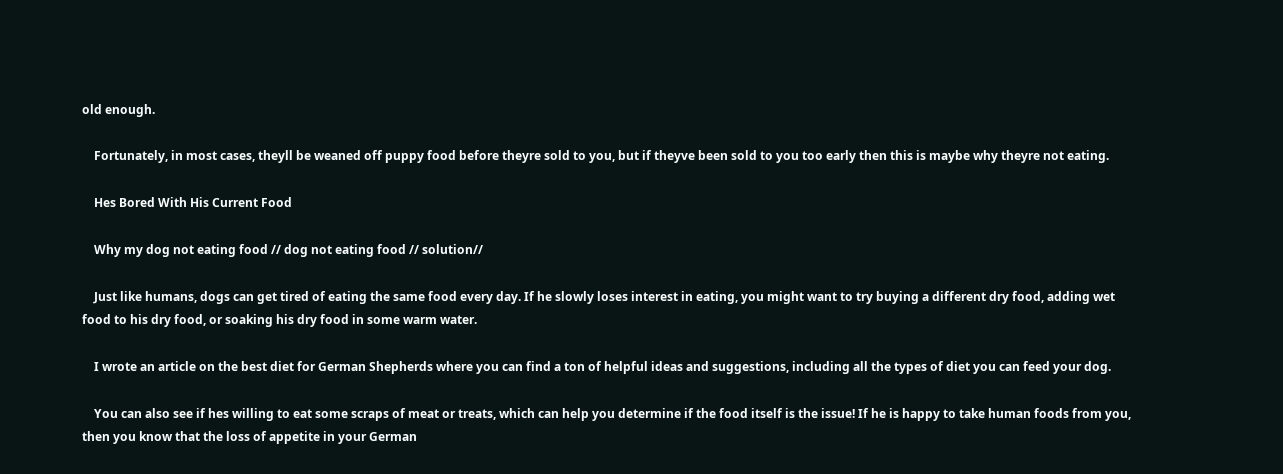old enough.

    Fortunately, in most cases, theyll be weaned off puppy food before theyre sold to you, but if theyve been sold to you too early then this is maybe why theyre not eating.

    Hes Bored With His Current Food

    Why my dog not eating food // dog not eating food // solution//

    Just like humans, dogs can get tired of eating the same food every day. If he slowly loses interest in eating, you might want to try buying a different dry food, adding wet food to his dry food, or soaking his dry food in some warm water.

    I wrote an article on the best diet for German Shepherds where you can find a ton of helpful ideas and suggestions, including all the types of diet you can feed your dog.

    You can also see if hes willing to eat some scraps of meat or treats, which can help you determine if the food itself is the issue! If he is happy to take human foods from you, then you know that the loss of appetite in your German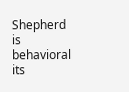Shepherd is behavioral its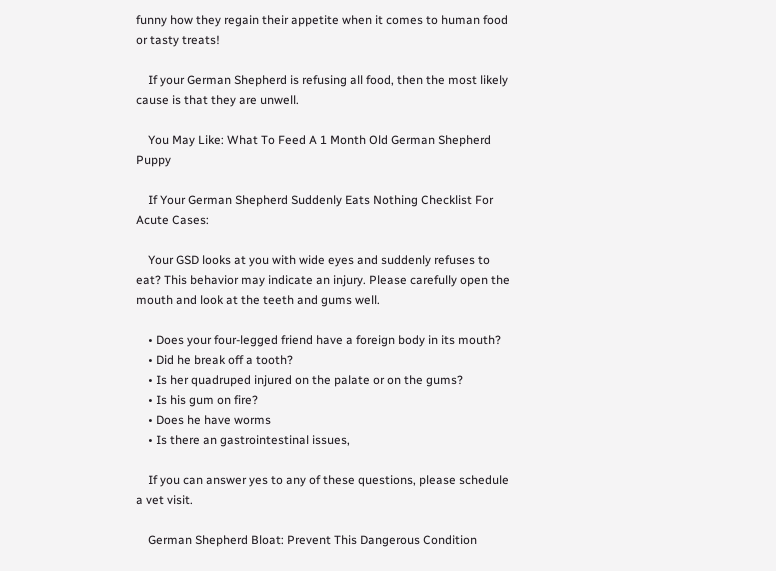funny how they regain their appetite when it comes to human food or tasty treats!

    If your German Shepherd is refusing all food, then the most likely cause is that they are unwell.

    You May Like: What To Feed A 1 Month Old German Shepherd Puppy

    If Your German Shepherd Suddenly Eats Nothing Checklist For Acute Cases:

    Your GSD looks at you with wide eyes and suddenly refuses to eat? This behavior may indicate an injury. Please carefully open the mouth and look at the teeth and gums well.

    • Does your four-legged friend have a foreign body in its mouth?
    • Did he break off a tooth?
    • Is her quadruped injured on the palate or on the gums?
    • Is his gum on fire?
    • Does he have worms
    • Is there an gastrointestinal issues,

    If you can answer yes to any of these questions, please schedule a vet visit.

    German Shepherd Bloat: Prevent This Dangerous Condition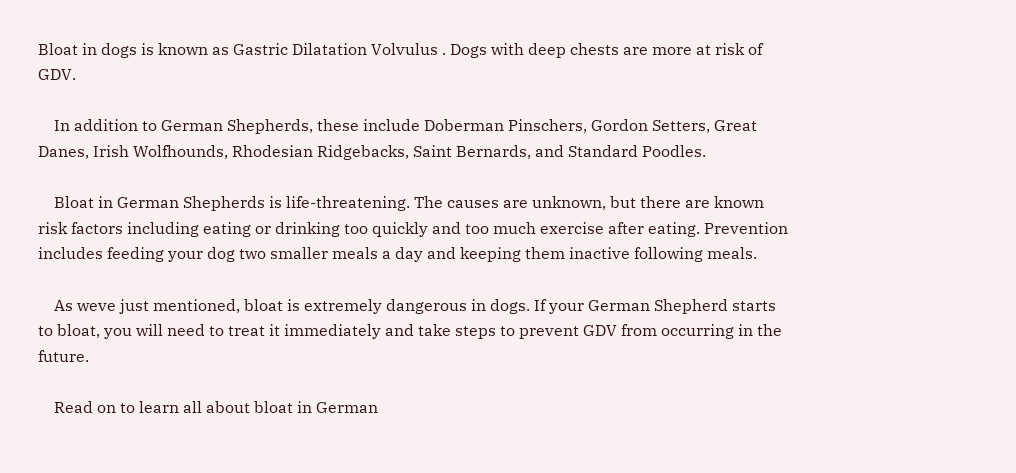Bloat in dogs is known as Gastric Dilatation Volvulus . Dogs with deep chests are more at risk of GDV.

    In addition to German Shepherds, these include Doberman Pinschers, Gordon Setters, Great Danes, Irish Wolfhounds, Rhodesian Ridgebacks, Saint Bernards, and Standard Poodles.

    Bloat in German Shepherds is life-threatening. The causes are unknown, but there are known risk factors including eating or drinking too quickly and too much exercise after eating. Prevention includes feeding your dog two smaller meals a day and keeping them inactive following meals.

    As weve just mentioned, bloat is extremely dangerous in dogs. If your German Shepherd starts to bloat, you will need to treat it immediately and take steps to prevent GDV from occurring in the future.

    Read on to learn all about bloat in German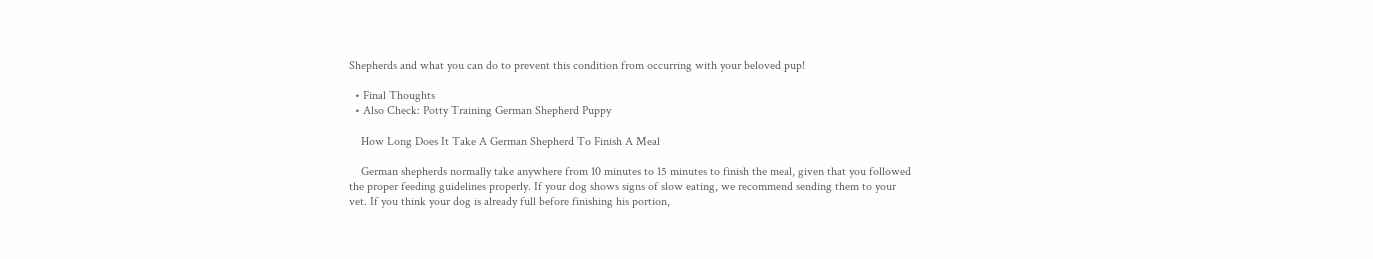Shepherds and what you can do to prevent this condition from occurring with your beloved pup!

  • Final Thoughts
  • Also Check: Potty Training German Shepherd Puppy

    How Long Does It Take A German Shepherd To Finish A Meal

    German shepherds normally take anywhere from 10 minutes to 15 minutes to finish the meal, given that you followed the proper feeding guidelines properly. If your dog shows signs of slow eating, we recommend sending them to your vet. If you think your dog is already full before finishing his portion,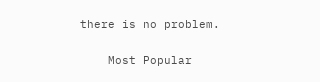there is no problem.


    Most Popular